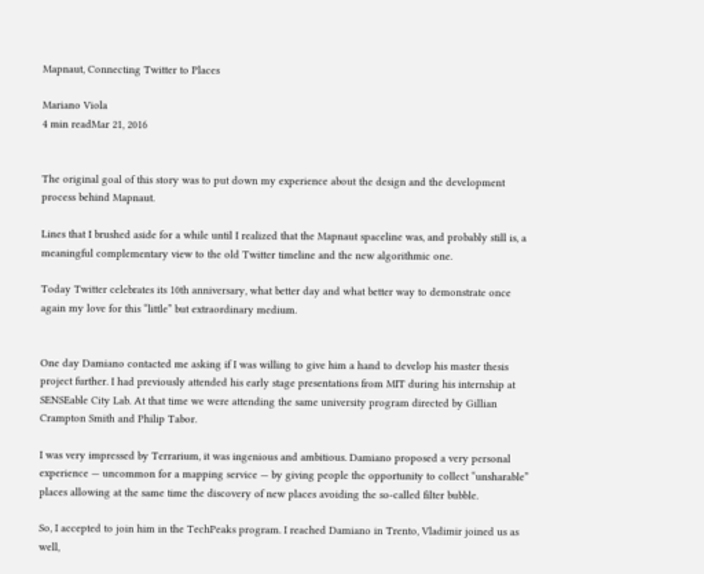Mapnaut, Connecting Twitter to Places

Mariano Viola
4 min readMar 21, 2016


The original goal of this story was to put down my experience about the design and the development process behind Mapnaut.

Lines that I brushed aside for a while until I realized that the Mapnaut spaceline was, and probably still is, a meaningful complementary view to the old Twitter timeline and the new algorithmic one.

Today Twitter celebrates its 10th anniversary, what better day and what better way to demonstrate once again my love for this “little” but extraordinary medium.


One day Damiano contacted me asking if I was willing to give him a hand to develop his master thesis project further. I had previously attended his early stage presentations from MIT during his internship at SENSEable City Lab. At that time we were attending the same university program directed by Gillian Crampton Smith and Philip Tabor.

I was very impressed by Terrarium, it was ingenious and ambitious. Damiano proposed a very personal experience — uncommon for a mapping service — by giving people the opportunity to collect “unsharable” places allowing at the same time the discovery of new places avoiding the so-called filter bubble.

So, I accepted to join him in the TechPeaks program. I reached Damiano in Trento, Vladimir joined us as well,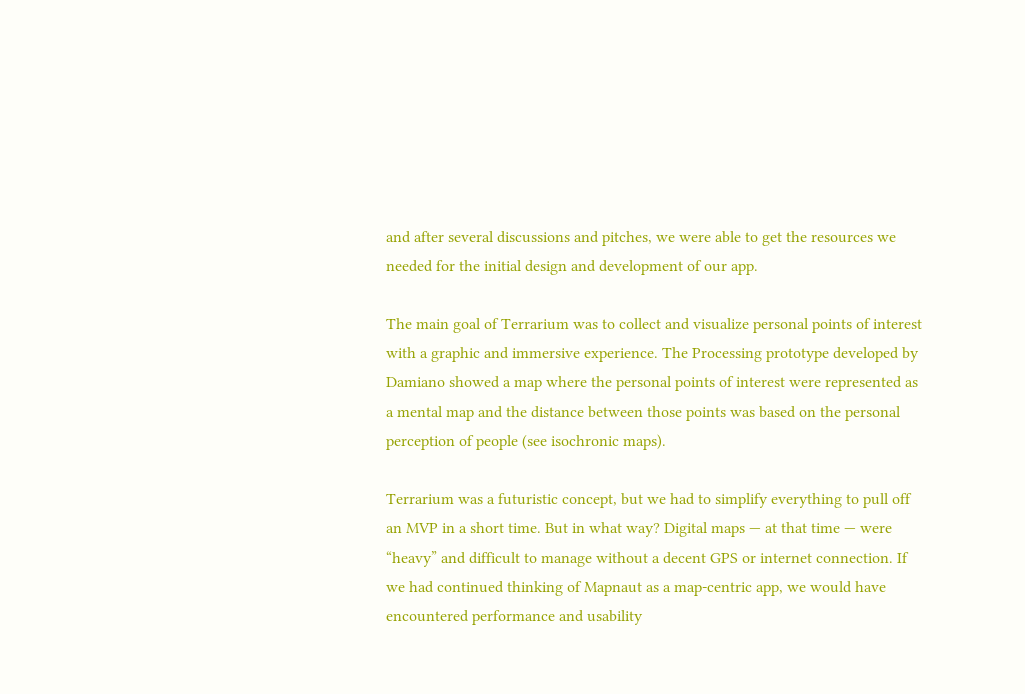and after several discussions and pitches, we were able to get the resources we needed for the initial design and development of our app.

The main goal of Terrarium was to collect and visualize personal points of interest with a graphic and immersive experience. The Processing prototype developed by Damiano showed a map where the personal points of interest were represented as a mental map and the distance between those points was based on the personal perception of people (see isochronic maps).

Terrarium was a futuristic concept, but we had to simplify everything to pull off an MVP in a short time. But in what way? Digital maps — at that time — were “heavy” and difficult to manage without a decent GPS or internet connection. If we had continued thinking of Mapnaut as a map-centric app, we would have encountered performance and usability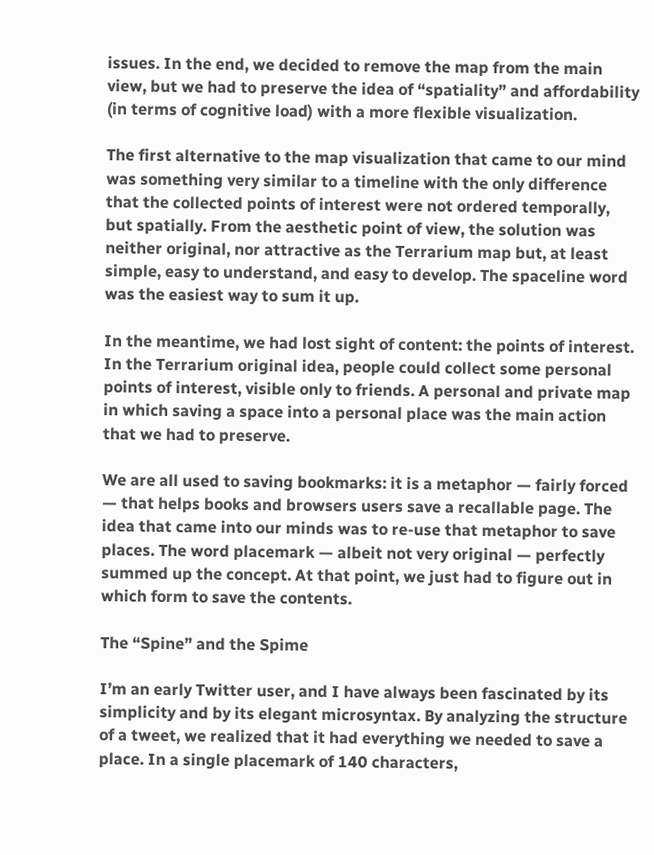issues. In the end, we decided to remove the map from the main view, but we had to preserve the idea of “spatiality” and affordability (in terms of cognitive load) with a more flexible visualization.

The first alternative to the map visualization that came to our mind was something very similar to a timeline with the only difference that the collected points of interest were not ordered temporally, but spatially. From the aesthetic point of view, the solution was neither original, nor attractive as the Terrarium map but, at least simple, easy to understand, and easy to develop. The spaceline word was the easiest way to sum it up.

In the meantime, we had lost sight of content: the points of interest. In the Terrarium original idea, people could collect some personal points of interest, visible only to friends. A personal and private map in which saving a space into a personal place was the main action that we had to preserve.

We are all used to saving bookmarks: it is a metaphor — fairly forced — that helps books and browsers users save a recallable page. The idea that came into our minds was to re-use that metaphor to save places. The word placemark — albeit not very original — perfectly summed up the concept. At that point, we just had to figure out in which form to save the contents.

The “Spine” and the Spime

I’m an early Twitter user, and I have always been fascinated by its simplicity and by its elegant microsyntax. By analyzing the structure of a tweet, we realized that it had everything we needed to save a place. In a single placemark of 140 characters,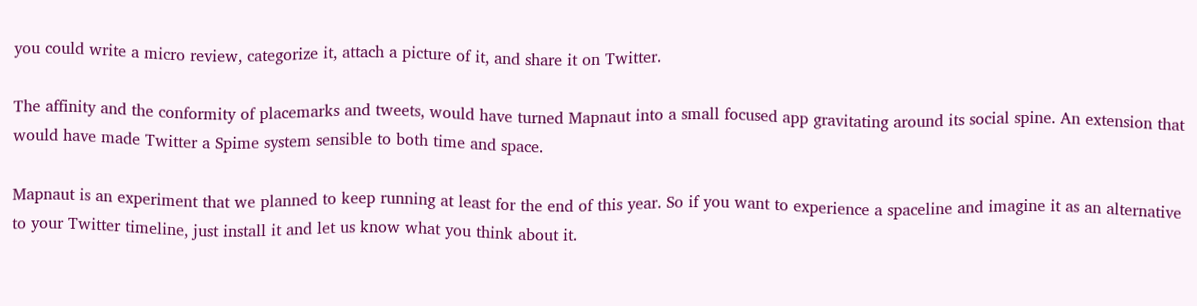you could write a micro review, categorize it, attach a picture of it, and share it on Twitter.

The affinity and the conformity of placemarks and tweets, would have turned Mapnaut into a small focused app gravitating around its social spine. An extension that would have made Twitter a Spime system sensible to both time and space.

Mapnaut is an experiment that we planned to keep running at least for the end of this year. So if you want to experience a spaceline and imagine it as an alternative to your Twitter timeline, just install it and let us know what you think about it.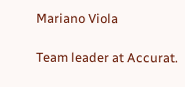Mariano Viola

Team leader at Accurat.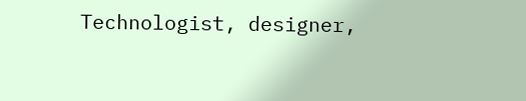Technologist, designer,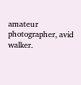amateur photographer, avid walker.